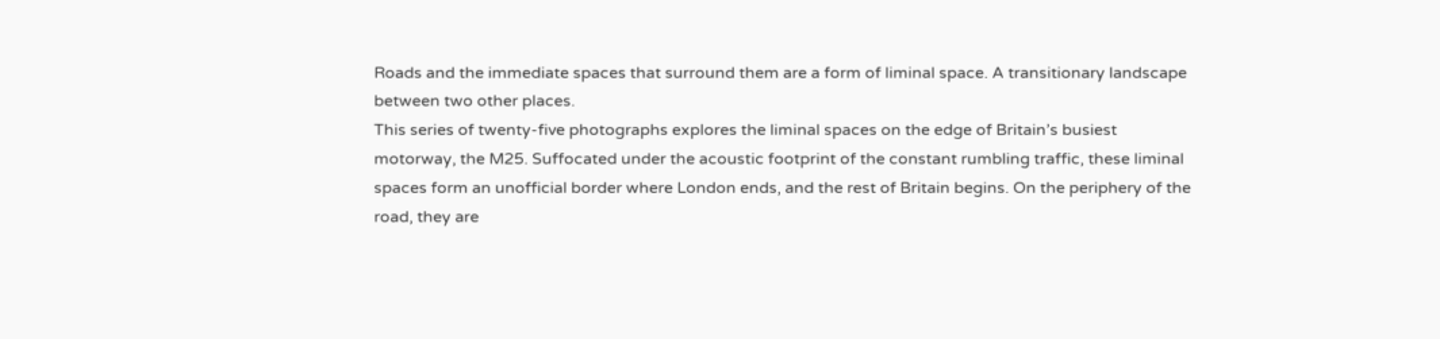Roads and the immediate spaces that surround them are a form of liminal space. A transitionary landscape between two other places.
This series of twenty-five photographs explores the liminal spaces on the edge of Britain’s busiest motorway, the M25. Suffocated under the acoustic footprint of the constant rumbling traffic, these liminal spaces form an unofficial border where London ends, and the rest of Britain begins. On the periphery of the road, they are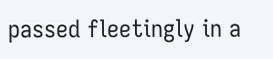passed fleetingly in a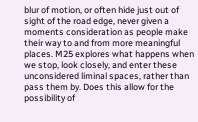blur of motion, or often hide just out of sight of the road edge, never given a moments consideration as people make their way to and from more meaningful places. M25 explores what happens when we stop, look closely, and enter these unconsidered liminal spaces, rather than pass them by. Does this allow for the possibility of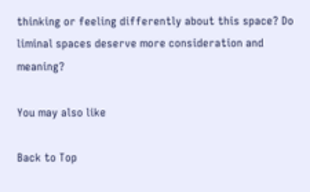thinking or feeling differently about this space? Do liminal spaces deserve more consideration and meaning?

You may also like

Back to Top